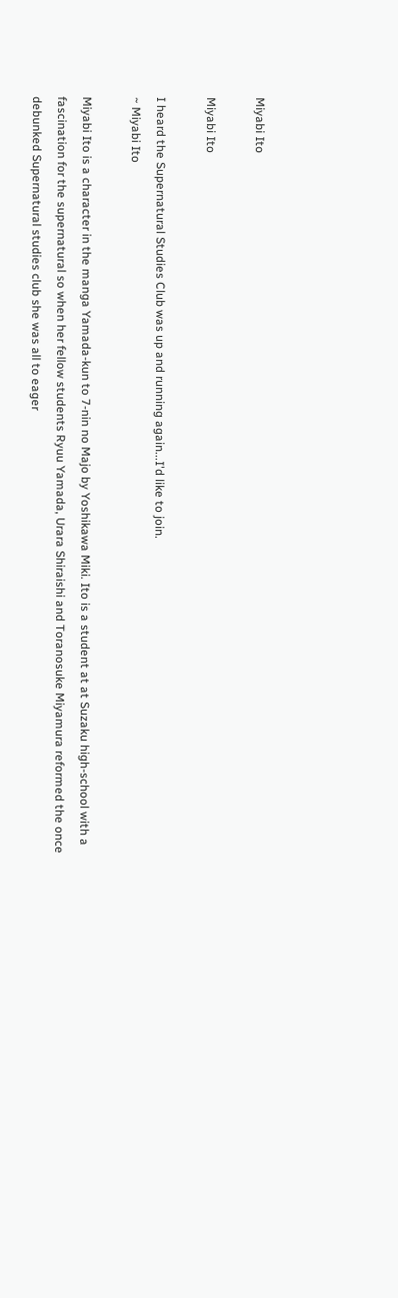Miyabi Ito

Miyabi Ito

I heard the Supernatural Studies Club was up and running again...I'd like to join.
~ Miyabi Ito

Miyabi Ito is a character in the manga Yamada-kun to 7-nin no Majo by Yoshikawa Miki. Ito is a student at at Suzaku high-school with a fascination for the supernatural so when her fellow students Ryuu Yamada, Urara Shiraishi and Toranosuke Miyamura reformed the once debunked Supernatural studies club she was all to eager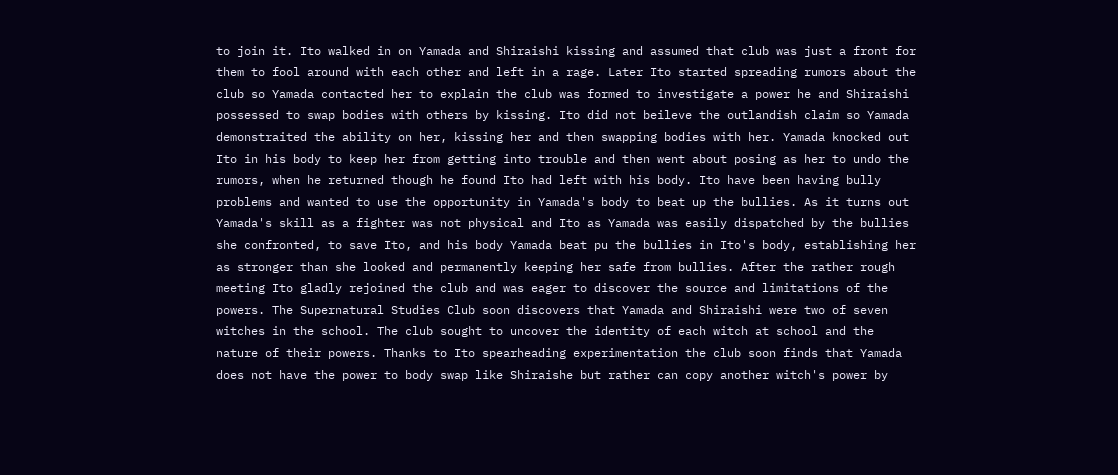to join it. Ito walked in on Yamada and Shiraishi kissing and assumed that club was just a front for them to fool around with each other and left in a rage. Later Ito started spreading rumors about the club so Yamada contacted her to explain the club was formed to investigate a power he and Shiraishi possessed to swap bodies with others by kissing. Ito did not beileve the outlandish claim so Yamada demonstraited the ability on her, kissing her and then swapping bodies with her. Yamada knocked out Ito in his body to keep her from getting into trouble and then went about posing as her to undo the rumors, when he returned though he found Ito had left with his body. Ito have been having bully problems and wanted to use the opportunity in Yamada's body to beat up the bullies. As it turns out Yamada's skill as a fighter was not physical and Ito as Yamada was easily dispatched by the bullies she confronted, to save Ito, and his body Yamada beat pu the bullies in Ito's body, establishing her as stronger than she looked and permanently keeping her safe from bullies. After the rather rough meeting Ito gladly rejoined the club and was eager to discover the source and limitations of the powers. The Supernatural Studies Club soon discovers that Yamada and Shiraishi were two of seven witches in the school. The club sought to uncover the identity of each witch at school and the nature of their powers. Thanks to Ito spearheading experimentation the club soon finds that Yamada does not have the power to body swap like Shiraishe but rather can copy another witch's power by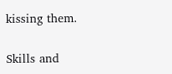kissing them.

Skills and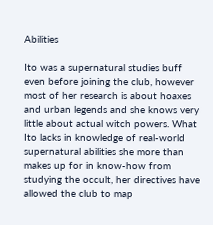Abilities

Ito was a supernatural studies buff even before joining the club, however most of her research is about hoaxes and urban legends and she knows very little about actual witch powers. What Ito lacks in knowledge of real-world supernatural abilities she more than makes up for in know-how from studying the occult, her directives have allowed the club to map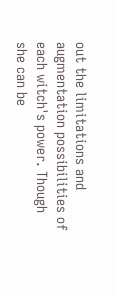out the limitations and augmentation possibilities of each witch's power. Though she can be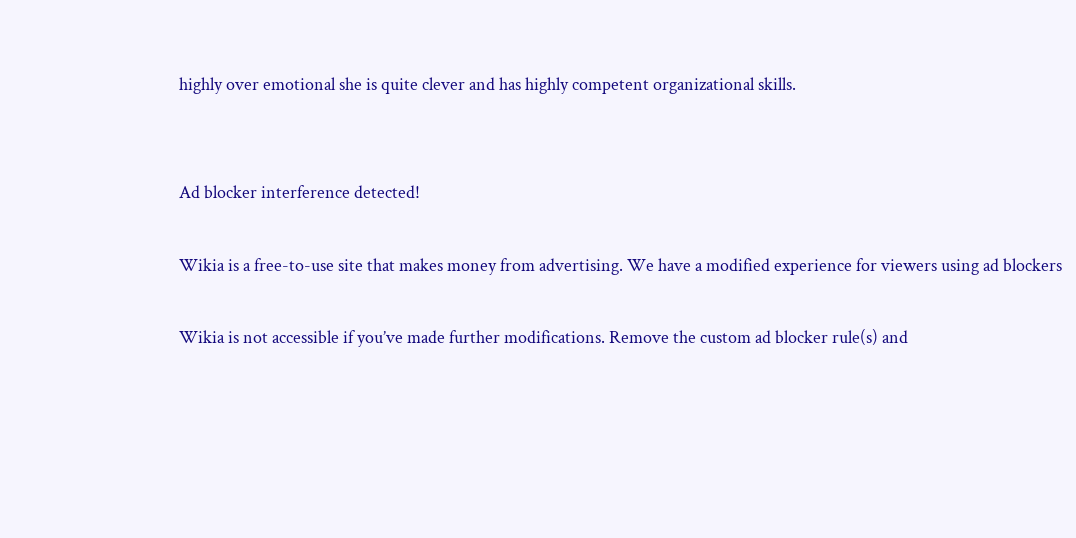highly over emotional she is quite clever and has highly competent organizational skills.


Ad blocker interference detected!

Wikia is a free-to-use site that makes money from advertising. We have a modified experience for viewers using ad blockers

Wikia is not accessible if you’ve made further modifications. Remove the custom ad blocker rule(s) and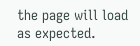the page will load as expected.